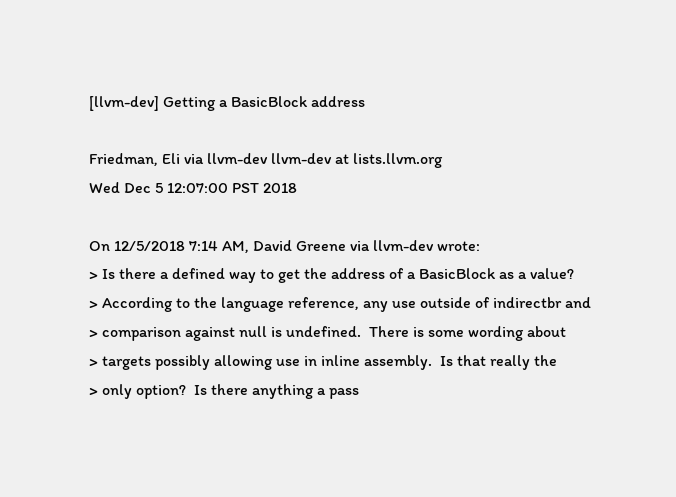[llvm-dev] Getting a BasicBlock address

Friedman, Eli via llvm-dev llvm-dev at lists.llvm.org
Wed Dec 5 12:07:00 PST 2018

On 12/5/2018 7:14 AM, David Greene via llvm-dev wrote:
> Is there a defined way to get the address of a BasicBlock as a value?
> According to the language reference, any use outside of indirectbr and
> comparison against null is undefined.  There is some wording about
> targets possibly allowing use in inline assembly.  Is that really the
> only option?  Is there anything a pass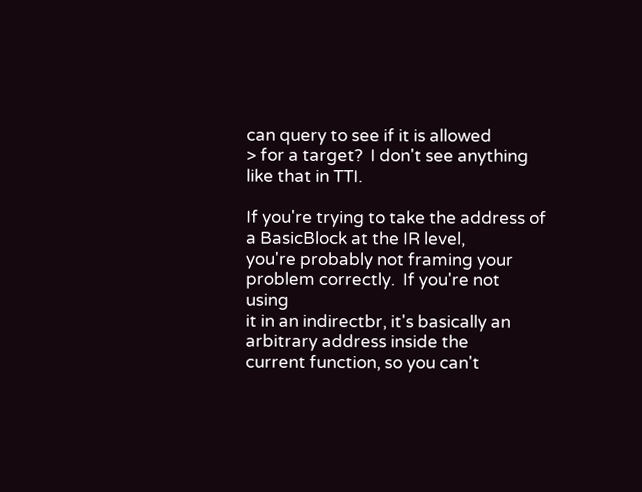can query to see if it is allowed
> for a target?  I don't see anything like that in TTI.

If you're trying to take the address of a BasicBlock at the IR level,
you're probably not framing your problem correctly.  If you're not using
it in an indirectbr, it's basically an arbitrary address inside the
current function, so you can't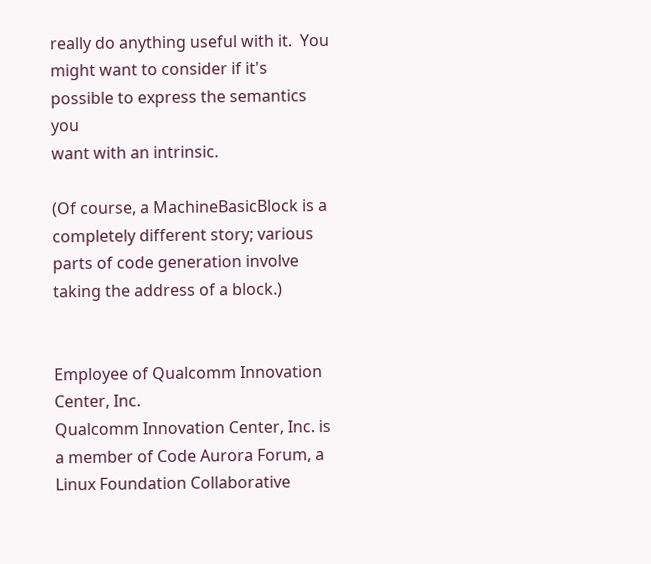really do anything useful with it.  You
might want to consider if it's possible to express the semantics you
want with an intrinsic.

(Of course, a MachineBasicBlock is a completely different story; various
parts of code generation involve taking the address of a block.)


Employee of Qualcomm Innovation Center, Inc.
Qualcomm Innovation Center, Inc. is a member of Code Aurora Forum, a Linux Foundation Collaborative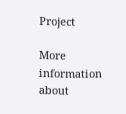Project

More information about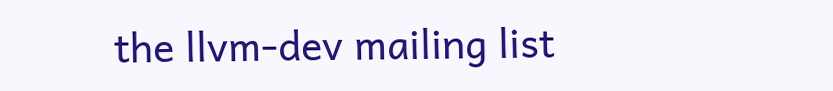the llvm-dev mailing list